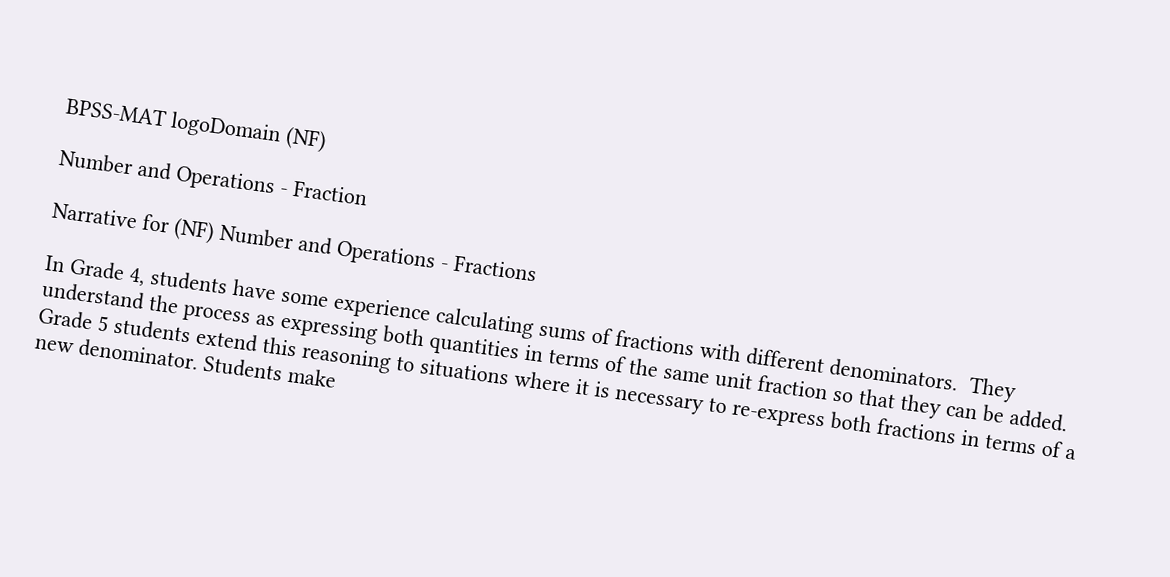BPSS-MAT logoDomain (NF)

Number and Operations - Fraction

Narrative for (NF) Number and Operations - Fractions

In Grade 4, students have some experience calculating sums of fractions with different denominators.  They understand the process as expressing both quantities in terms of the same unit fraction so that they can be added. Grade 5 students extend this reasoning to situations where it is necessary to re-express both fractions in terms of a new denominator. Students make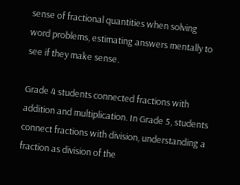sense of fractional quantities when solving word problems, estimating answers mentally to see if they make sense.

Grade 4 students connected fractions with addition and multiplication. In Grade 5, students connect fractions with division, understanding a fraction as division of the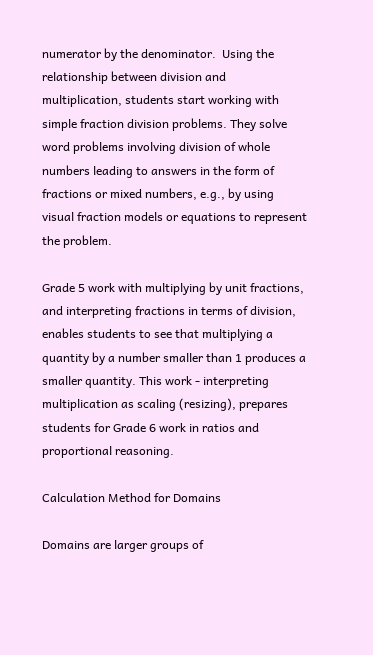numerator by the denominator.  Using the relationship between division and multiplication, students start working with simple fraction division problems. They solve word problems involving division of whole numbers leading to answers in the form of fractions or mixed numbers, e.g., by using visual fraction models or equations to represent the problem.

Grade 5 work with multiplying by unit fractions, and interpreting fractions in terms of division, enables students to see that multiplying a quantity by a number smaller than 1 produces a smaller quantity. This work - interpreting multiplication as scaling (resizing), prepares students for Grade 6 work in ratios and proportional reasoning.

Calculation Method for Domains

Domains are larger groups of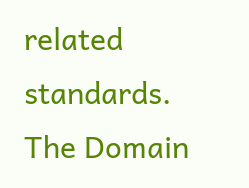related standards. The Domain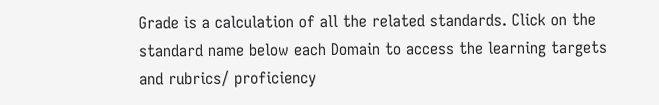Grade is a calculation of all the related standards. Click on the standard name below each Domain to access the learning targets and rubrics/ proficiency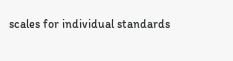scales for individual standards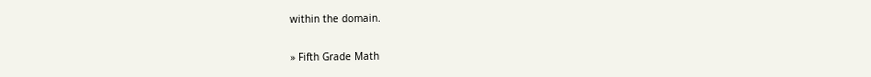within the domain.

» Fifth Grade Math